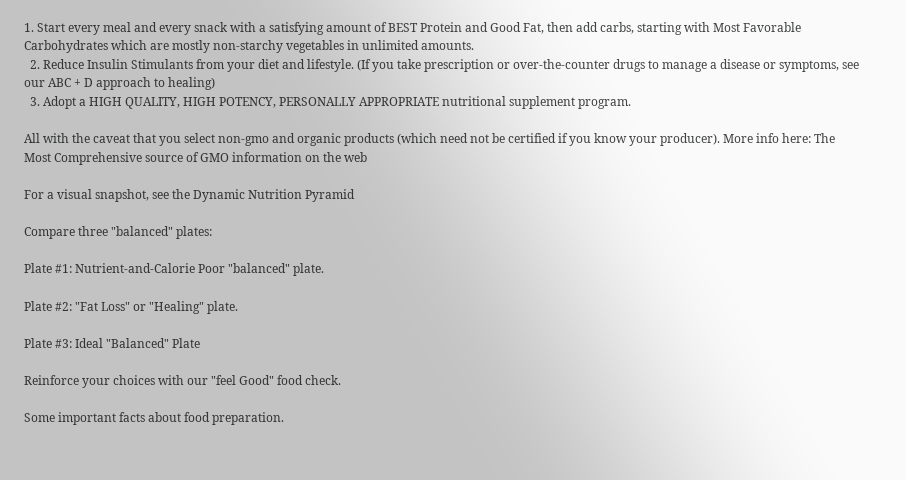1. Start every meal and every snack with a satisfying amount of BEST Protein and Good Fat, then add carbs, starting with Most Favorable Carbohydrates which are mostly non-starchy vegetables in unlimited amounts.
  2. Reduce Insulin Stimulants from your diet and lifestyle. (If you take prescription or over-the-counter drugs to manage a disease or symptoms, see our ABC + D approach to healing)
  3. Adopt a HIGH QUALITY, HIGH POTENCY, PERSONALLY APPROPRIATE nutritional supplement program.

All with the caveat that you select non-gmo and organic products (which need not be certified if you know your producer). More info here: The Most Comprehensive source of GMO information on the web

For a visual snapshot, see the Dynamic Nutrition Pyramid

Compare three "balanced" plates:

Plate #1: Nutrient-and-Calorie Poor "balanced" plate.

Plate #2: "Fat Loss" or "Healing" plate.

Plate #3: Ideal "Balanced" Plate

Reinforce your choices with our "feel Good" food check.

Some important facts about food preparation.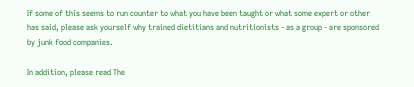If some of this seems to run counter to what you have been taught or what some expert or other has said, please ask yourself why trained dietitians and nutritionists - as a group - are sponsored by junk food companies.

In addition, please read The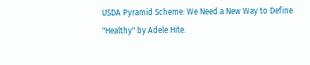USDA Pyramid Scheme: We Need a New Way to Define "Healthy" by Adele Hite.